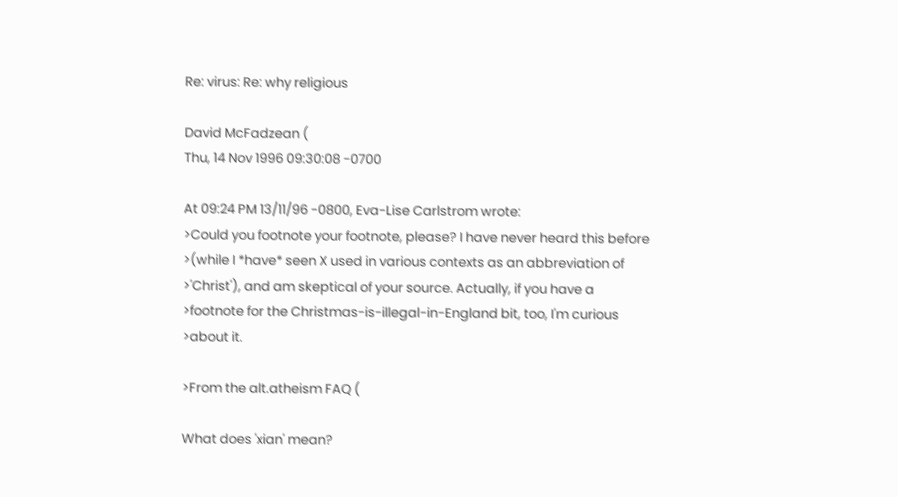Re: virus: Re: why religious

David McFadzean (
Thu, 14 Nov 1996 09:30:08 -0700

At 09:24 PM 13/11/96 -0800, Eva-Lise Carlstrom wrote:
>Could you footnote your footnote, please? I have never heard this before
>(while I *have* seen X used in various contexts as an abbreviation of
>'Christ'), and am skeptical of your source. Actually, if you have a
>footnote for the Christmas-is-illegal-in-England bit, too, I'm curious
>about it.

>From the alt.atheism FAQ (

What does 'xian' mean?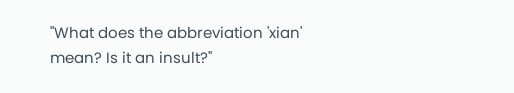"What does the abbreviation 'xian' mean? Is it an insult?"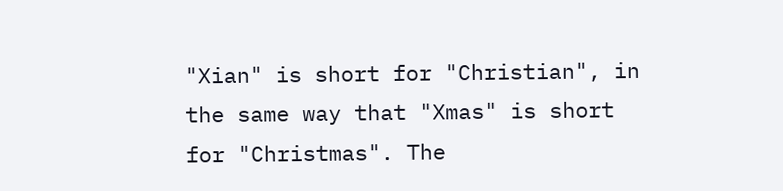"Xian" is short for "Christian", in the same way that "Xmas" is short
for "Christmas". The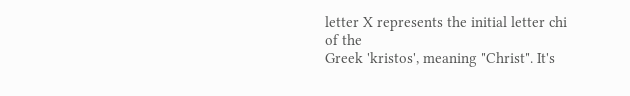letter X represents the initial letter chi of the
Greek 'kristos', meaning "Christ". It's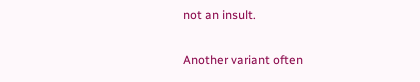not an insult.

Another variant often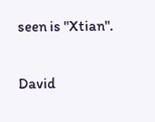seen is "Xtian".

David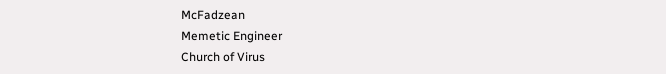McFadzean
Memetic Engineer
Church of Virus